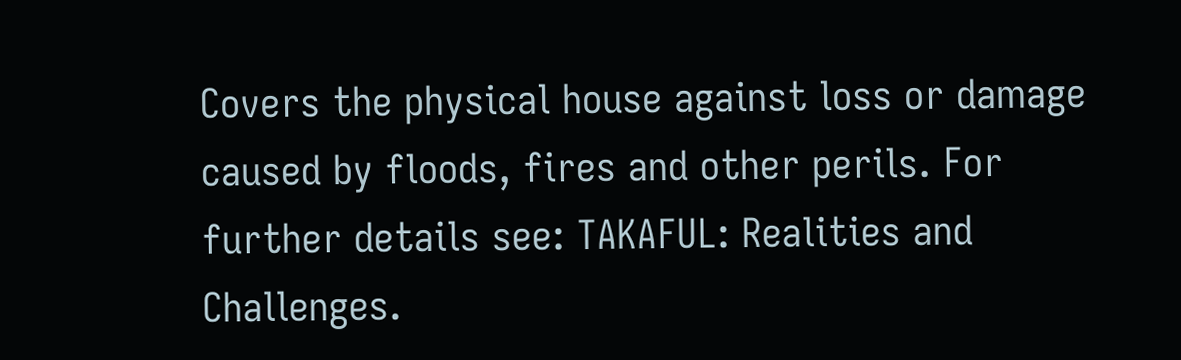Covers the physical house against loss or damage caused by floods, fires and other perils. For further details see: TAKAFUL: Realities and Challenges.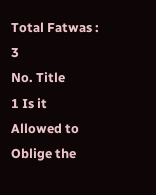Total Fatwas : 3
No. Title
1 Is it Allowed to Oblige the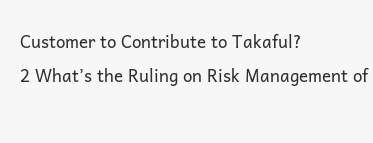Customer to Contribute to Takaful?
2 What’s the Ruling on Risk Management of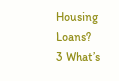Housing Loans?
3 What’s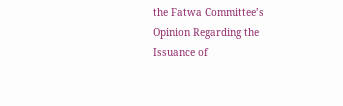the Fatwa Committee’s Opinion Regarding the Issuance of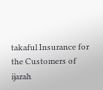takaful Insurance for the Customers of ijarah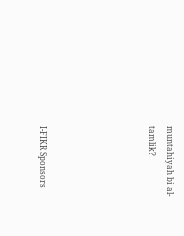muntahiyah bi al-tamlik?





I-FIKR Sponsors